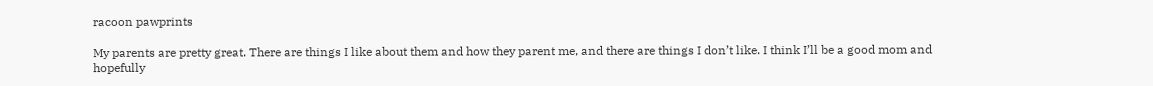racoon pawprints

My parents are pretty great. There are things I like about them and how they parent me, and there are things I don’t like. I think I’ll be a good mom and hopefully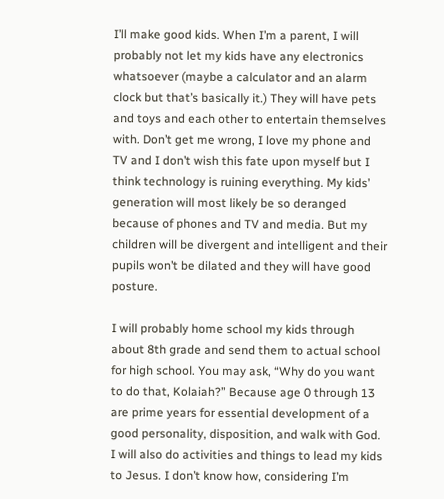I’ll make good kids. When I’m a parent, I will probably not let my kids have any electronics whatsoever (maybe a calculator and an alarm clock but that’s basically it.) They will have pets and toys and each other to entertain themselves with. Don’t get me wrong, I love my phone and TV and I don’t wish this fate upon myself but I think technology is ruining everything. My kids’ generation will most likely be so deranged because of phones and TV and media. But my children will be divergent and intelligent and their pupils won’t be dilated and they will have good posture.

I will probably home school my kids through about 8th grade and send them to actual school for high school. You may ask, “Why do you want to do that, Kolaiah?” Because age 0 through 13 are prime years for essential development of a good personality, disposition, and walk with God. I will also do activities and things to lead my kids to Jesus. I don’t know how, considering I’m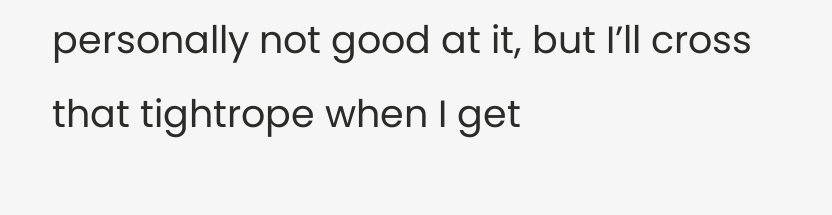personally not good at it, but I’ll cross that tightrope when I get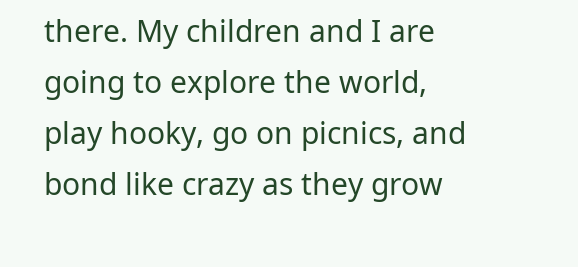there. My children and I are going to explore the world, play hooky, go on picnics, and bond like crazy as they grow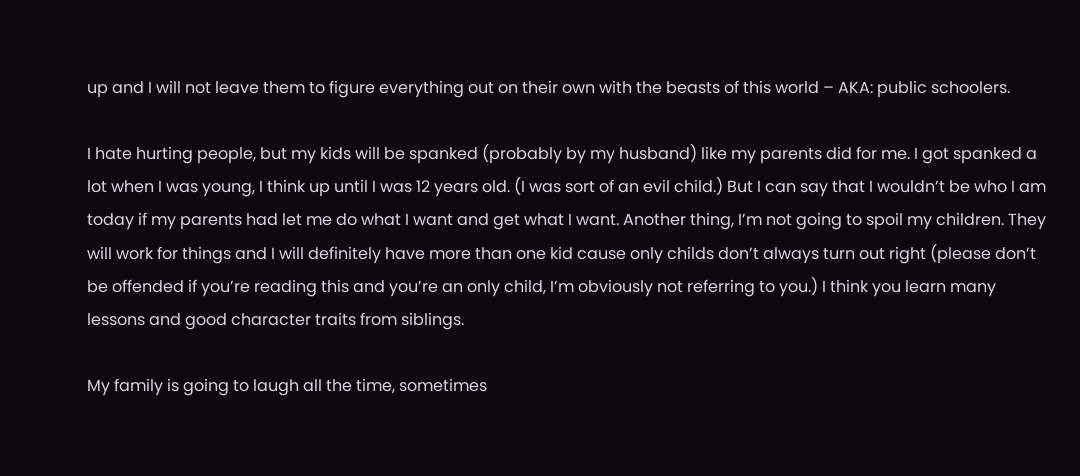up and I will not leave them to figure everything out on their own with the beasts of this world – AKA: public schoolers.

I hate hurting people, but my kids will be spanked (probably by my husband) like my parents did for me. I got spanked a lot when I was young, I think up until I was 12 years old. (I was sort of an evil child.) But I can say that I wouldn’t be who I am today if my parents had let me do what I want and get what I want. Another thing, I’m not going to spoil my children. They will work for things and I will definitely have more than one kid cause only childs don’t always turn out right (please don’t be offended if you’re reading this and you’re an only child, I’m obviously not referring to you.) I think you learn many lessons and good character traits from siblings.

My family is going to laugh all the time, sometimes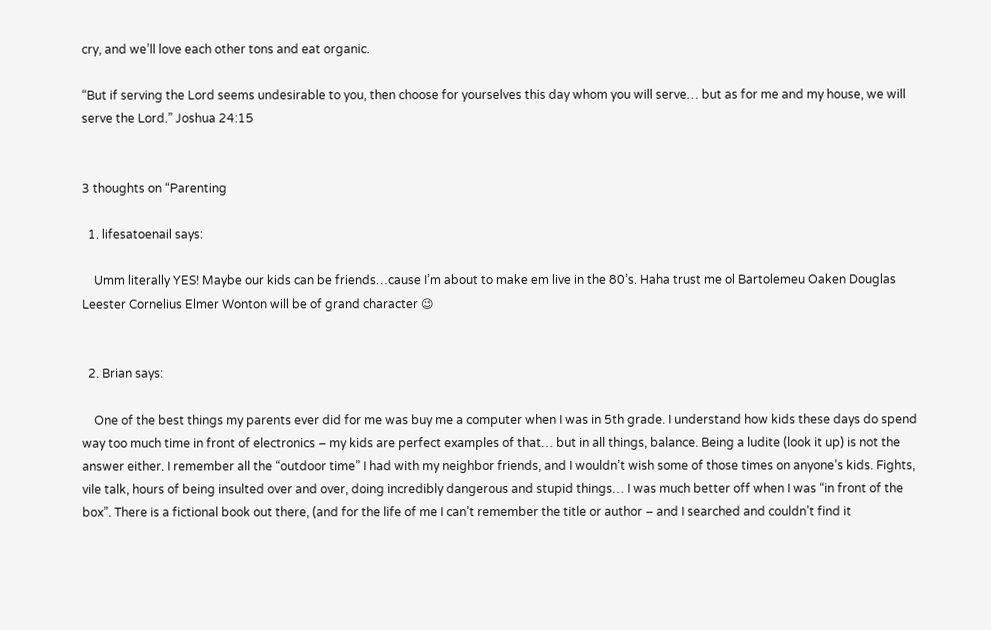cry, and we’ll love each other tons and eat organic.

“But if serving the Lord seems undesirable to you, then choose for yourselves this day whom you will serve… but as for me and my house, we will serve the Lord.” Joshua 24:15


3 thoughts on “Parenting

  1. lifesatoenail says:

    Umm literally YES! Maybe our kids can be friends…cause I’m about to make em live in the 80’s. Haha trust me ol Bartolemeu Oaken Douglas Leester Cornelius Elmer Wonton will be of grand character 😉


  2. Brian says:

    One of the best things my parents ever did for me was buy me a computer when I was in 5th grade. I understand how kids these days do spend way too much time in front of electronics – my kids are perfect examples of that… but in all things, balance. Being a ludite (look it up) is not the answer either. I remember all the “outdoor time” I had with my neighbor friends, and I wouldn’t wish some of those times on anyone’s kids. Fights, vile talk, hours of being insulted over and over, doing incredibly dangerous and stupid things… I was much better off when I was “in front of the box”. There is a fictional book out there, (and for the life of me I can’t remember the title or author – and I searched and couldn’t find it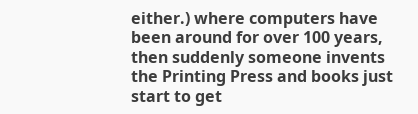either.) where computers have been around for over 100 years, then suddenly someone invents the Printing Press and books just start to get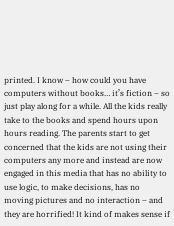printed. I know – how could you have computers without books… it’s fiction – so just play along for a while. All the kids really take to the books and spend hours upon hours reading. The parents start to get concerned that the kids are not using their computers any more and instead are now engaged in this media that has no ability to use logic, to make decisions, has no moving pictures and no interaction – and they are horrified! It kind of makes sense if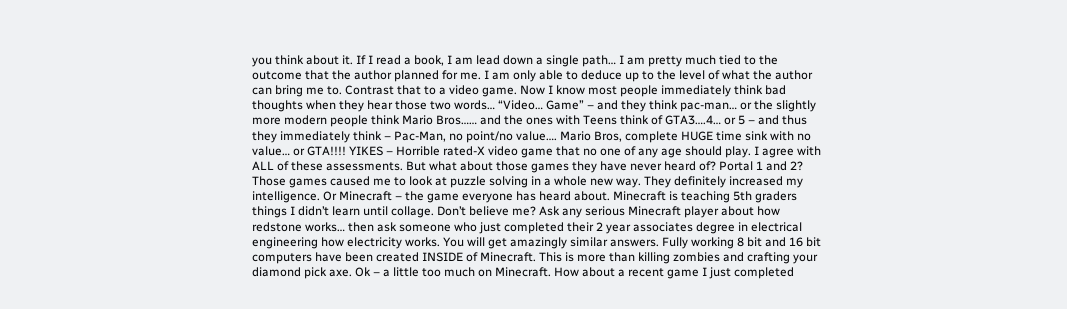you think about it. If I read a book, I am lead down a single path… I am pretty much tied to the outcome that the author planned for me. I am only able to deduce up to the level of what the author can bring me to. Contrast that to a video game. Now I know most people immediately think bad thoughts when they hear those two words… “Video… Game” – and they think pac-man… or the slightly more modern people think Mario Bros…… and the ones with Teens think of GTA3….4… or 5 – and thus they immediately think – Pac-Man, no point/no value…. Mario Bros, complete HUGE time sink with no value… or GTA!!!! YIKES – Horrible rated-X video game that no one of any age should play. I agree with ALL of these assessments. But what about those games they have never heard of? Portal 1 and 2? Those games caused me to look at puzzle solving in a whole new way. They definitely increased my intelligence. Or Minecraft – the game everyone has heard about. Minecraft is teaching 5th graders things I didn’t learn until collage. Don’t believe me? Ask any serious Minecraft player about how redstone works… then ask someone who just completed their 2 year associates degree in electrical engineering how electricity works. You will get amazingly similar answers. Fully working 8 bit and 16 bit computers have been created INSIDE of Minecraft. This is more than killing zombies and crafting your diamond pick axe. Ok – a little too much on Minecraft. How about a recent game I just completed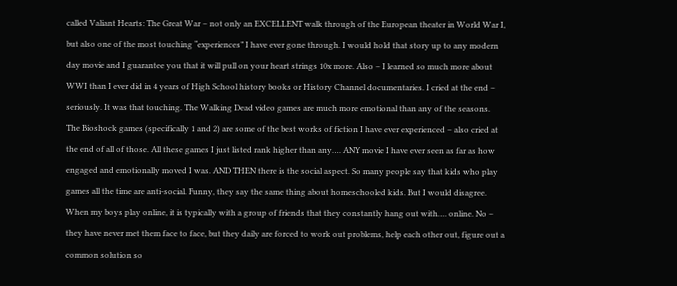called Valiant Hearts: The Great War – not only an EXCELLENT walk through of the European theater in World War I, but also one of the most touching “experiences” I have ever gone through. I would hold that story up to any modern day movie and I guarantee you that it will pull on your heart strings 10x more. Also – I learned so much more about WWI than I ever did in 4 years of High School history books or History Channel documentaries. I cried at the end – seriously. It was that touching. The Walking Dead video games are much more emotional than any of the seasons. The Bioshock games (specifically 1 and 2) are some of the best works of fiction I have ever experienced – also cried at the end of all of those. All these games I just listed rank higher than any…. ANY movie I have ever seen as far as how engaged and emotionally moved I was. AND THEN there is the social aspect. So many people say that kids who play games all the time are anti-social. Funny, they say the same thing about homeschooled kids. But I would disagree. When my boys play online, it is typically with a group of friends that they constantly hang out with…. online. No – they have never met them face to face, but they daily are forced to work out problems, help each other out, figure out a common solution so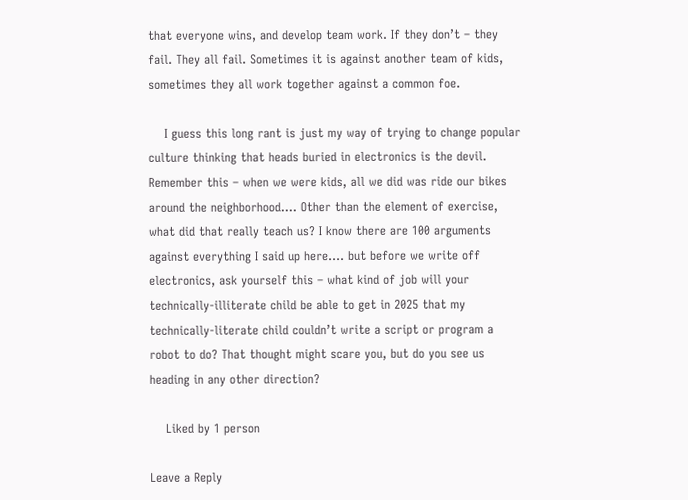that everyone wins, and develop team work. If they don’t – they fail. They all fail. Sometimes it is against another team of kids, sometimes they all work together against a common foe.

    I guess this long rant is just my way of trying to change popular culture thinking that heads buried in electronics is the devil. Remember this – when we were kids, all we did was ride our bikes around the neighborhood…. Other than the element of exercise, what did that really teach us? I know there are 100 arguments against everything I said up here…. but before we write off electronics, ask yourself this – what kind of job will your technically-illiterate child be able to get in 2025 that my technically-literate child couldn’t write a script or program a robot to do? That thought might scare you, but do you see us heading in any other direction?

    Liked by 1 person

Leave a Reply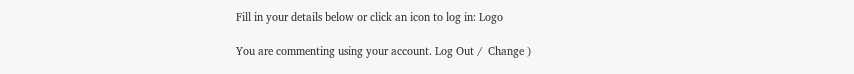Fill in your details below or click an icon to log in: Logo

You are commenting using your account. Log Out /  Change )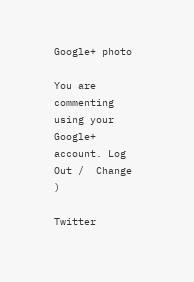Google+ photo

You are commenting using your Google+ account. Log Out /  Change )

Twitter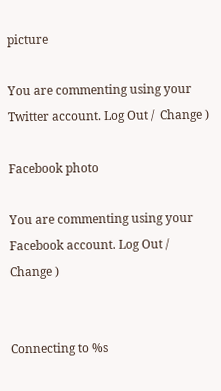picture

You are commenting using your Twitter account. Log Out /  Change )

Facebook photo

You are commenting using your Facebook account. Log Out /  Change )


Connecting to %s